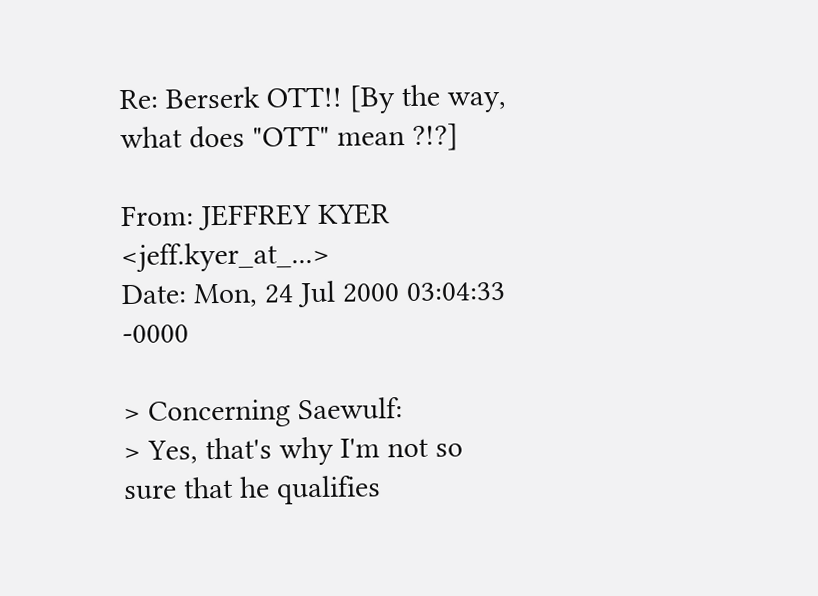Re: Berserk OTT!! [By the way, what does "OTT" mean ?!?]

From: JEFFREY KYER <jeff.kyer_at_...>
Date: Mon, 24 Jul 2000 03:04:33 -0000

> Concerning Saewulf:
> Yes, that's why I'm not so sure that he qualifies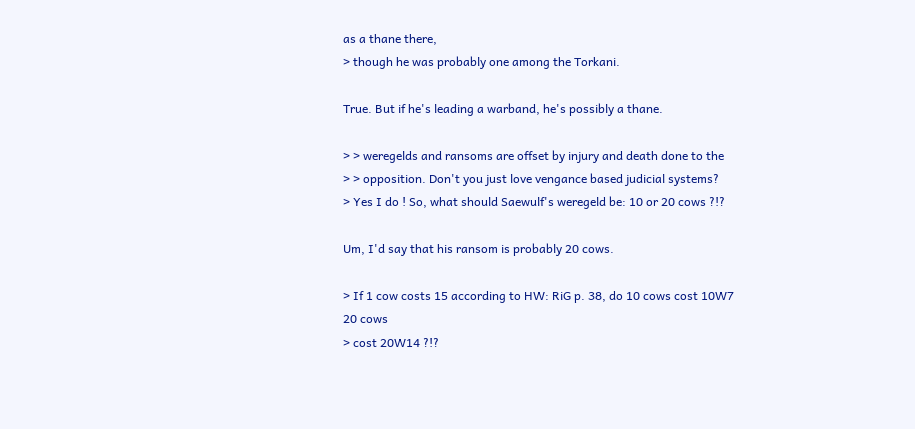as a thane there,
> though he was probably one among the Torkani.

True. But if he's leading a warband, he's possibly a thane.

> > weregelds and ransoms are offset by injury and death done to the
> > opposition. Don't you just love vengance based judicial systems?
> Yes I do ! So, what should Saewulf's weregeld be: 10 or 20 cows ?!?

Um, I'd say that his ransom is probably 20 cows.

> If 1 cow costs 15 according to HW: RiG p. 38, do 10 cows cost 10W7
20 cows
> cost 20W14 ?!?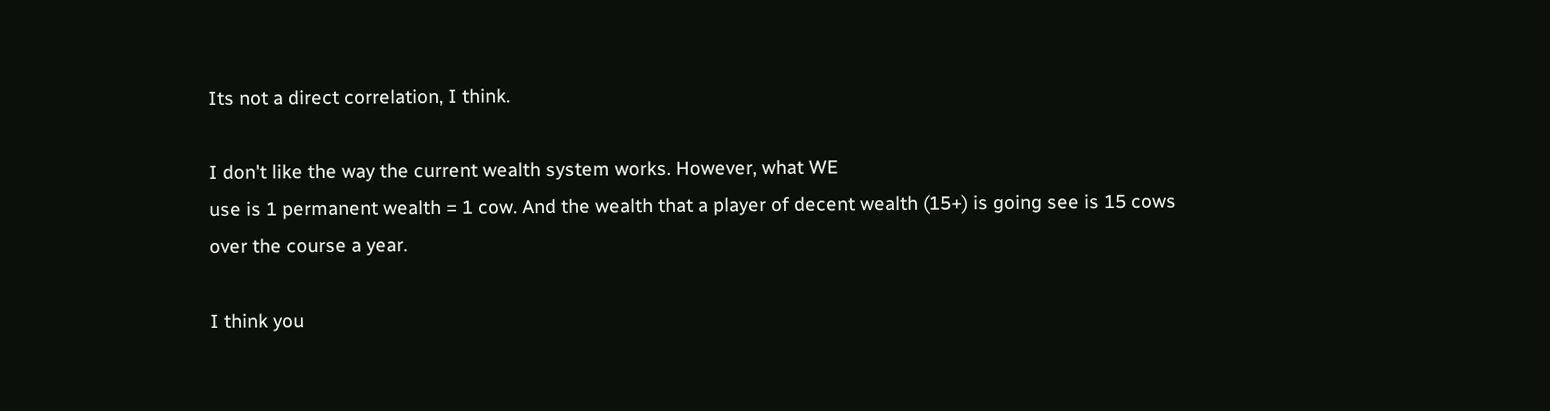Its not a direct correlation, I think.

I don't like the way the current wealth system works. However, what WE
use is 1 permanent wealth = 1 cow. And the wealth that a player of decent wealth (15+) is going see is 15 cows over the course a year.

I think you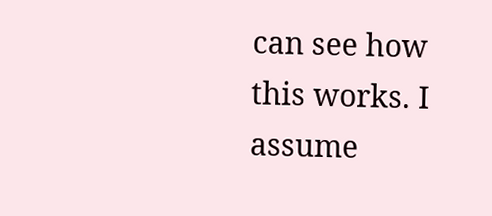can see how this works. I assume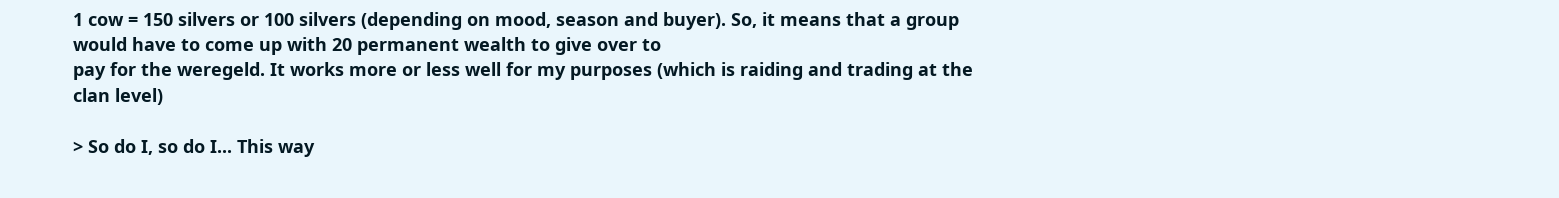1 cow = 150 silvers or 100 silvers (depending on mood, season and buyer). So, it means that a group would have to come up with 20 permanent wealth to give over to
pay for the weregeld. It works more or less well for my purposes (which is raiding and trading at the clan level)

> So do I, so do I... This way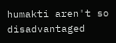humakti aren't so disadvantaged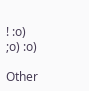! :o)
;o) :o)

Other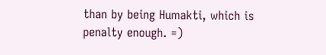than by being Humakti, which is penalty enough. =)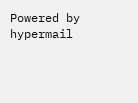Powered by hypermail